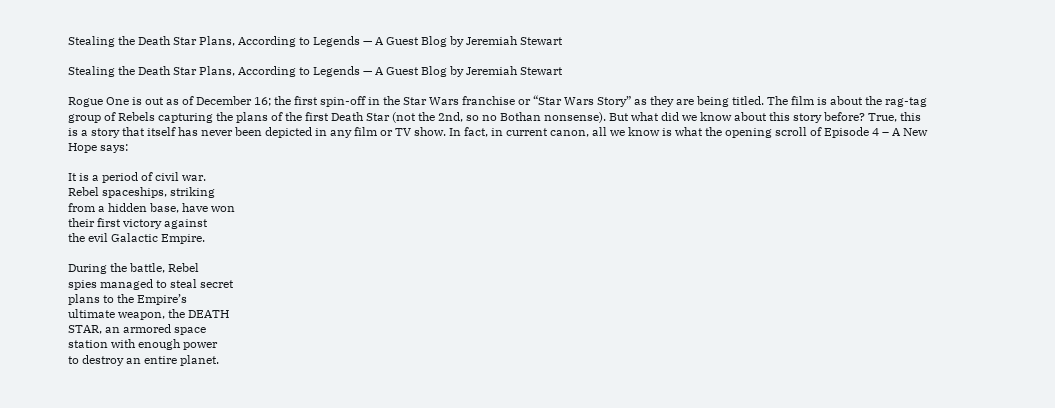Stealing the Death Star Plans, According to Legends — A Guest Blog by Jeremiah Stewart

Stealing the Death Star Plans, According to Legends — A Guest Blog by Jeremiah Stewart

Rogue One is out as of December 16; the first spin-off in the Star Wars franchise or “Star Wars Story” as they are being titled. The film is about the rag-tag group of Rebels capturing the plans of the first Death Star (not the 2nd, so no Bothan nonsense). But what did we know about this story before? True, this is a story that itself has never been depicted in any film or TV show. In fact, in current canon, all we know is what the opening scroll of Episode 4 – A New Hope says:

It is a period of civil war.
Rebel spaceships, striking
from a hidden base, have won
their first victory against
the evil Galactic Empire.

During the battle, Rebel
spies managed to steal secret
plans to the Empire’s
ultimate weapon, the DEATH
STAR, an armored space
station with enough power
to destroy an entire planet.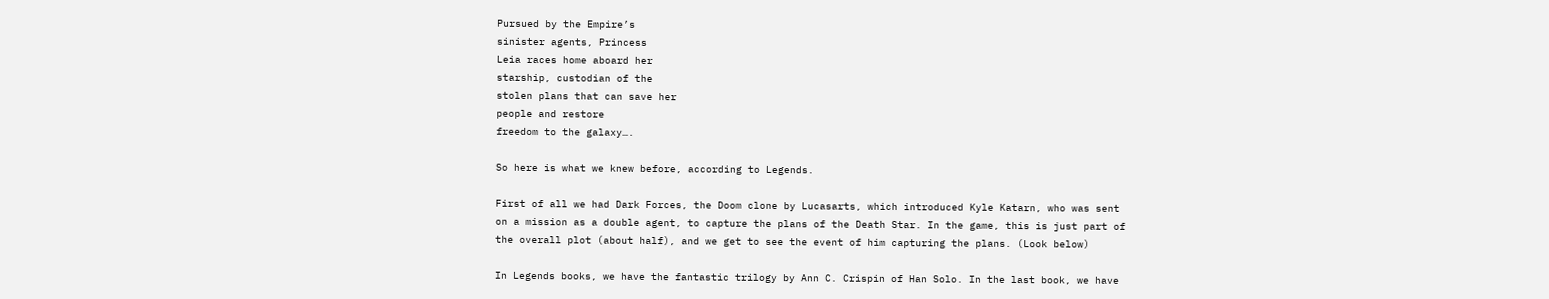Pursued by the Empire’s
sinister agents, Princess
Leia races home aboard her
starship, custodian of the
stolen plans that can save her
people and restore
freedom to the galaxy….

So here is what we knew before, according to Legends.

First of all we had Dark Forces, the Doom clone by Lucasarts, which introduced Kyle Katarn, who was sent on a mission as a double agent, to capture the plans of the Death Star. In the game, this is just part of the overall plot (about half), and we get to see the event of him capturing the plans. (Look below)

In Legends books, we have the fantastic trilogy by Ann C. Crispin of Han Solo. In the last book, we have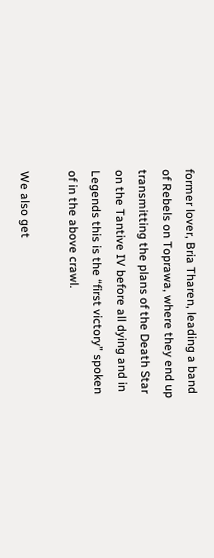former lover, Bria Tharen, leading a band of Rebels on Toprawa, where they end up transmitting the plans of the Death Star on the Tantive IV before all dying and in Legends this is the “first victory” spoken of in the above crawl.

We also get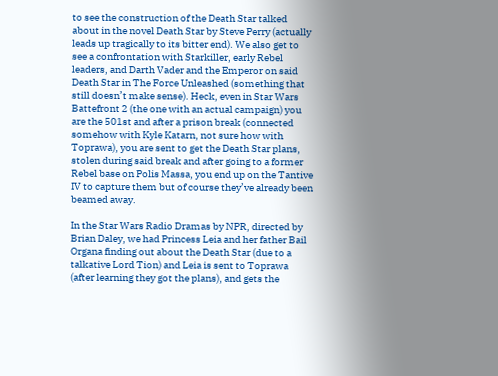to see the construction of the Death Star talked about in the novel Death Star by Steve Perry (actually leads up tragically to its bitter end). We also get to see a confrontation with Starkiller, early Rebel leaders, and Darth Vader and the Emperor on said Death Star in The Force Unleashed (something that still doesn’t make sense). Heck, even in Star Wars Battefront 2 (the one with an actual campaign) you are the 501st and after a prison break (connected somehow with Kyle Katarn, not sure how with Toprawa), you are sent to get the Death Star plans, stolen during said break and after going to a former Rebel base on Polis Massa, you end up on the Tantive IV to capture them but of course they’ve already been beamed away.

In the Star Wars Radio Dramas by NPR, directed by Brian Daley, we had Princess Leia and her father Bail Organa finding out about the Death Star (due to a talkative Lord Tion) and Leia is sent to Toprawa (after learning they got the plans), and gets the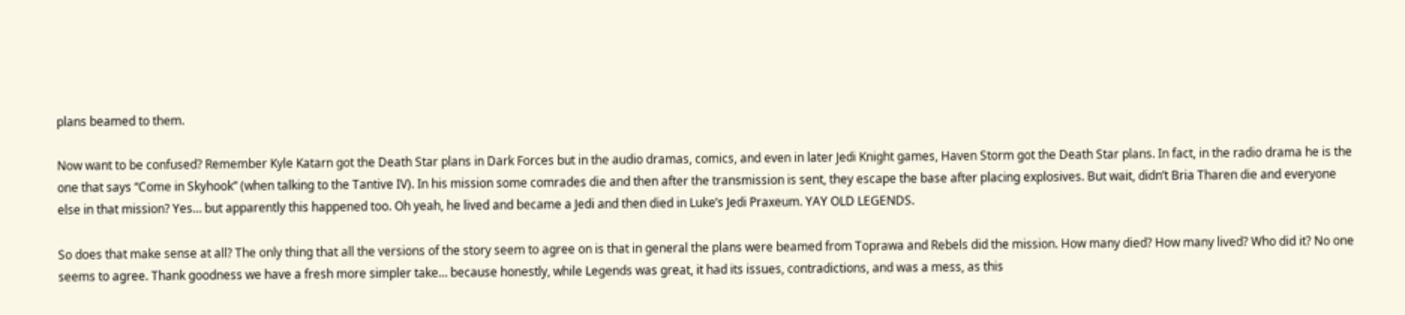plans beamed to them.

Now want to be confused? Remember Kyle Katarn got the Death Star plans in Dark Forces but in the audio dramas, comics, and even in later Jedi Knight games, Haven Storm got the Death Star plans. In fact, in the radio drama he is the one that says “Come in Skyhook” (when talking to the Tantive IV). In his mission some comrades die and then after the transmission is sent, they escape the base after placing explosives. But wait, didn’t Bria Tharen die and everyone else in that mission? Yes… but apparently this happened too. Oh yeah, he lived and became a Jedi and then died in Luke’s Jedi Praxeum. YAY OLD LEGENDS.

So does that make sense at all? The only thing that all the versions of the story seem to agree on is that in general the plans were beamed from Toprawa and Rebels did the mission. How many died? How many lived? Who did it? No one seems to agree. Thank goodness we have a fresh more simpler take… because honestly, while Legends was great, it had its issues, contradictions, and was a mess, as this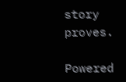story proves.

Powered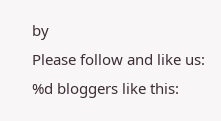by
Please follow and like us:
%d bloggers like this: